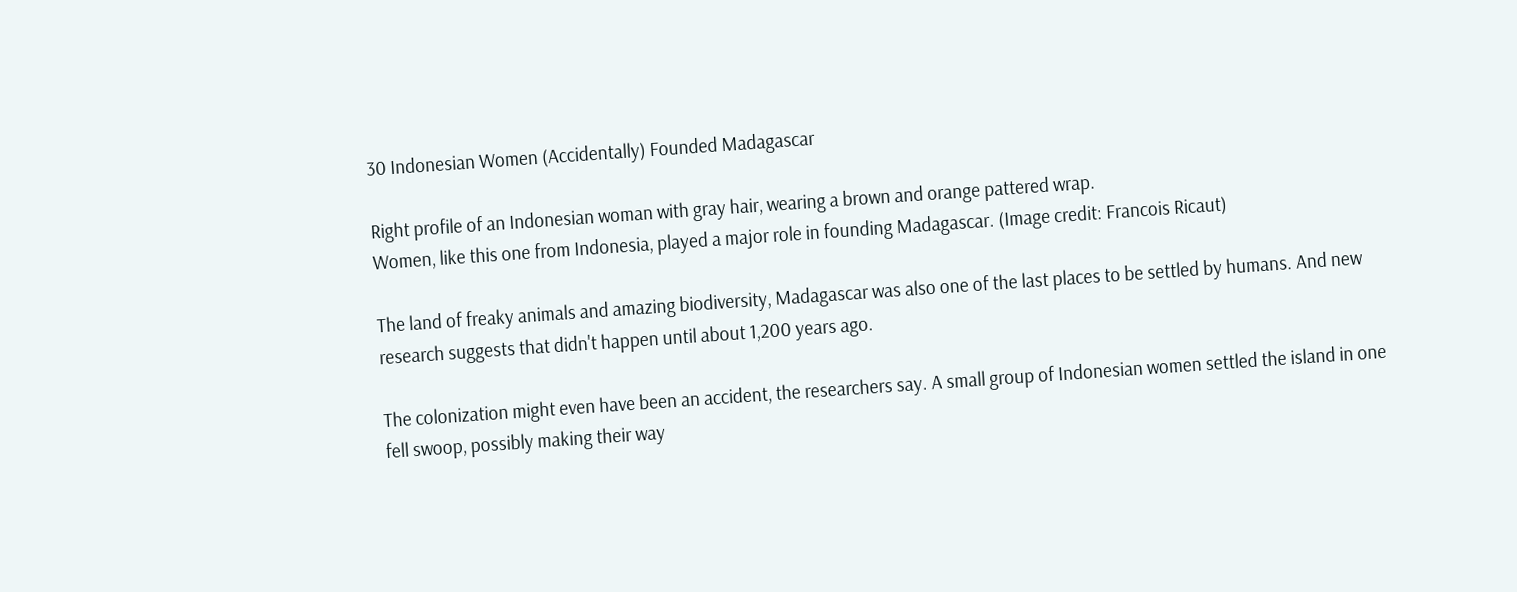30 Indonesian Women (Accidentally) Founded Madagascar

Right profile of an Indonesian woman with gray hair, wearing a brown and orange pattered wrap.
Women, like this one from Indonesia, played a major role in founding Madagascar. (Image credit: Francois Ricaut)

The land of freaky animals and amazing biodiversity, Madagascar was also one of the last places to be settled by humans. And new research suggests that didn't happen until about 1,200 years ago.

The colonization might even have been an accident, the researchers say. A small group of Indonesian women settled the island in one fell swoop, possibly making their way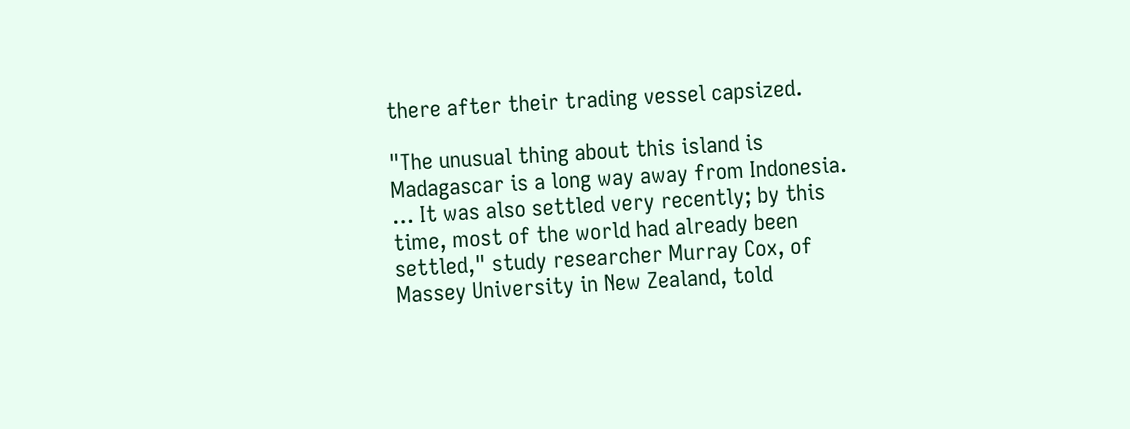there after their trading vessel capsized.

"The unusual thing about this island is Madagascar is a long way away from Indonesia. … It was also settled very recently; by this time, most of the world had already been settled," study researcher Murray Cox, of Massey University in New Zealand, told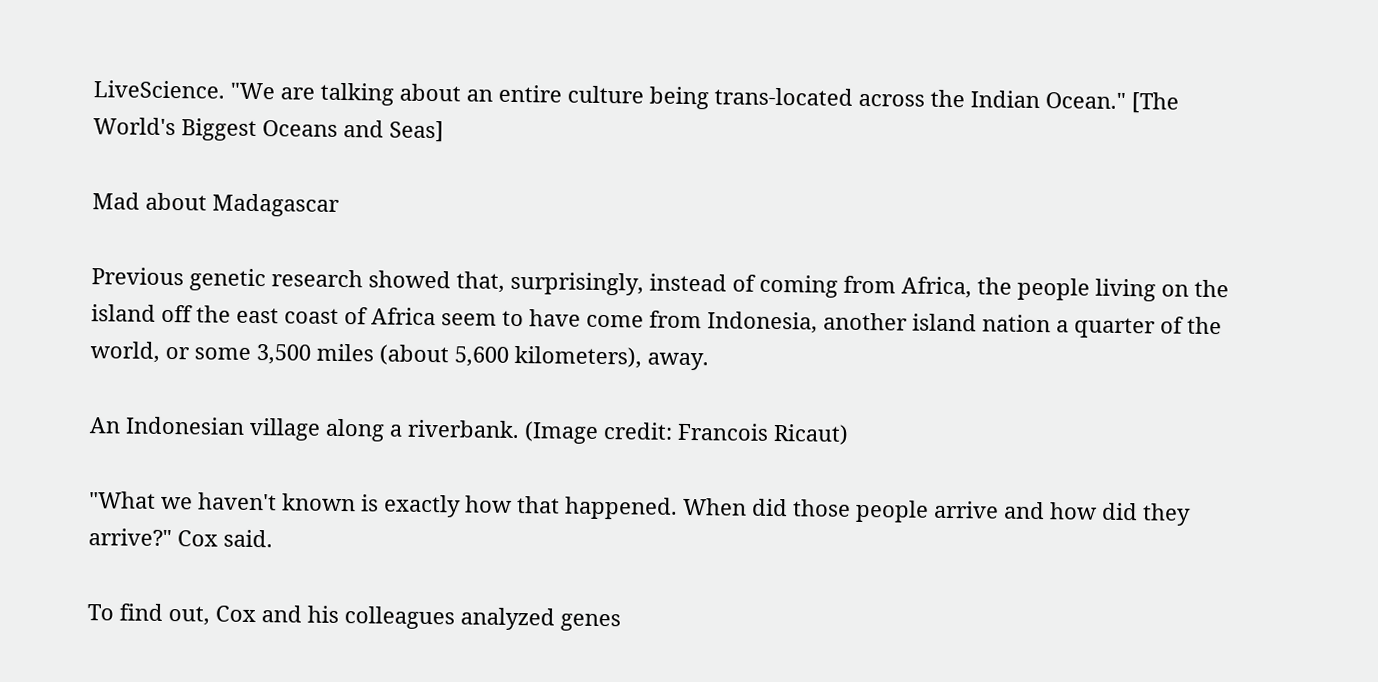LiveScience. "We are talking about an entire culture being trans-located across the Indian Ocean." [The World's Biggest Oceans and Seas]

Mad about Madagascar

Previous genetic research showed that, surprisingly, instead of coming from Africa, the people living on the island off the east coast of Africa seem to have come from Indonesia, another island nation a quarter of the world, or some 3,500 miles (about 5,600 kilometers), away.

An Indonesian village along a riverbank. (Image credit: Francois Ricaut)

"What we haven't known is exactly how that happened. When did those people arrive and how did they arrive?" Cox said.

To find out, Cox and his colleagues analyzed genes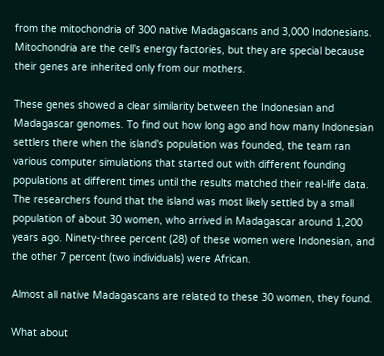from the mitochondria of 300 native Madagascans and 3,000 Indonesians. Mitochondria are the cell's energy factories, but they are special because their genes are inherited only from our mothers.

These genes showed a clear similarity between the Indonesian and Madagascar genomes. To find out how long ago and how many Indonesian settlers there when the island's population was founded, the team ran various computer simulations that started out with different founding populations at different times until the results matched their real-life data. The researchers found that the island was most likely settled by a small population of about 30 women, who arrived in Madagascar around 1,200 years ago. Ninety-three percent (28) of these women were Indonesian, and the other 7 percent (two individuals) were African.

Almost all native Madagascans are related to these 30 women, they found.

What about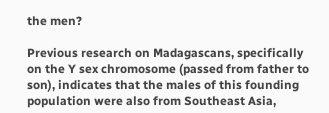the men?

Previous research on Madagascans, specifically on the Y sex chromosome (passed from father to son), indicates that the males of this founding population were also from Southeast Asia,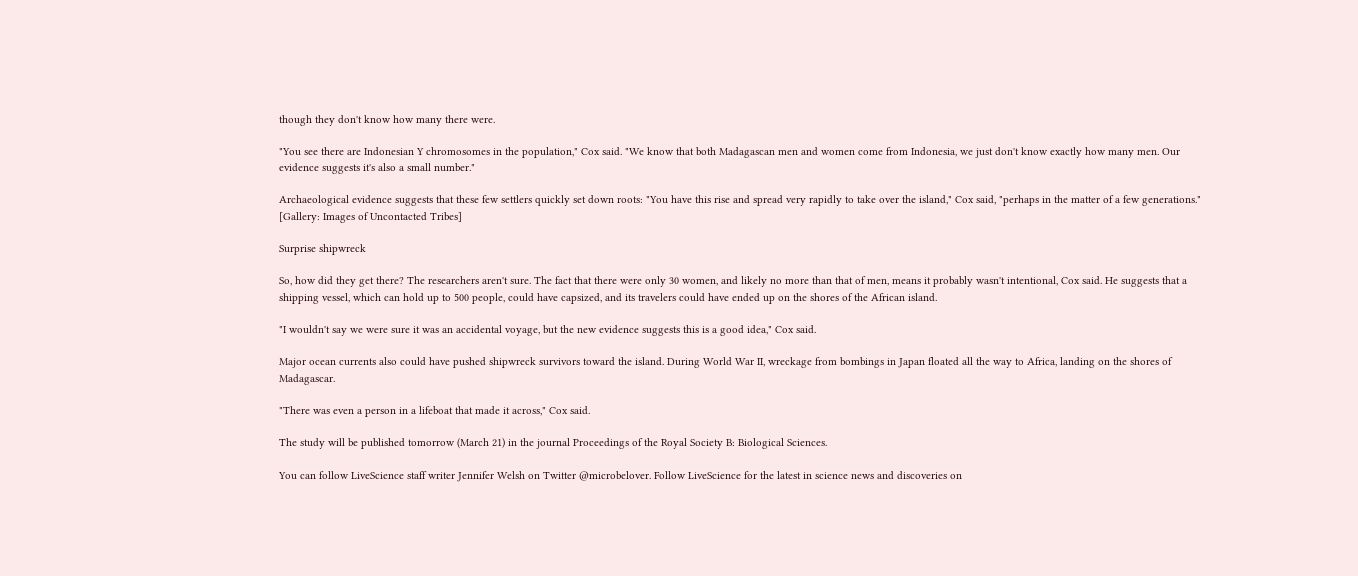though they don't know how many there were.

"You see there are Indonesian Y chromosomes in the population," Cox said. "We know that both Madagascan men and women come from Indonesia, we just don't know exactly how many men. Our evidence suggests it's also a small number."

Archaeological evidence suggests that these few settlers quickly set down roots: "You have this rise and spread very rapidly to take over the island," Cox said, "perhaps in the matter of a few generations." [Gallery: Images of Uncontacted Tribes]

Surprise shipwreck

So, how did they get there? The researchers aren't sure. The fact that there were only 30 women, and likely no more than that of men, means it probably wasn't intentional, Cox said. He suggests that a shipping vessel, which can hold up to 500 people, could have capsized, and its travelers could have ended up on the shores of the African island.

"I wouldn't say we were sure it was an accidental voyage, but the new evidence suggests this is a good idea," Cox said.

Major ocean currents also could have pushed shipwreck survivors toward the island. During World War II, wreckage from bombings in Japan floated all the way to Africa, landing on the shores of Madagascar.

"There was even a person in a lifeboat that made it across," Cox said.

The study will be published tomorrow (March 21) in the journal Proceedings of the Royal Society B: Biological Sciences.

You can follow LiveScience staff writer Jennifer Welsh on Twitter @microbelover. Follow LiveScience for the latest in science news and discoveries on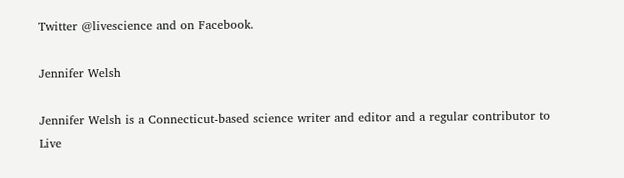Twitter @livescience and on Facebook.

Jennifer Welsh

Jennifer Welsh is a Connecticut-based science writer and editor and a regular contributor to Live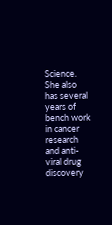Science. She also has several years of bench work in cancer research and anti-viral drug discovery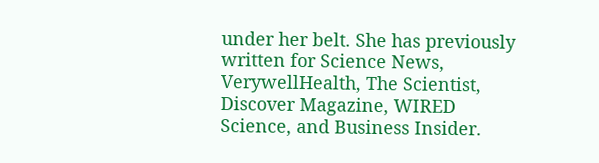under her belt. She has previously written for Science News, VerywellHealth, The Scientist, Discover Magazine, WIRED Science, and Business Insider.